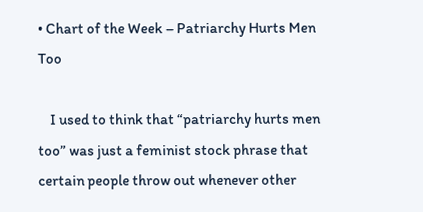• Chart of the Week – Patriarchy Hurts Men Too

    I used to think that “patriarchy hurts men too” was just a feminist stock phrase that certain people throw out whenever other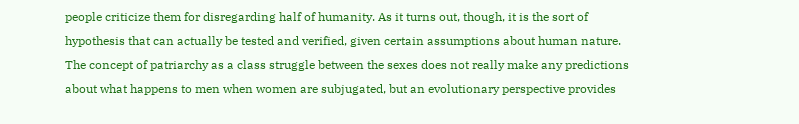people criticize them for disregarding half of humanity. As it turns out, though, it is the sort of hypothesis that can actually be tested and verified, given certain assumptions about human nature. The concept of patriarchy as a class struggle between the sexes does not really make any predictions about what happens to men when women are subjugated, but an evolutionary perspective provides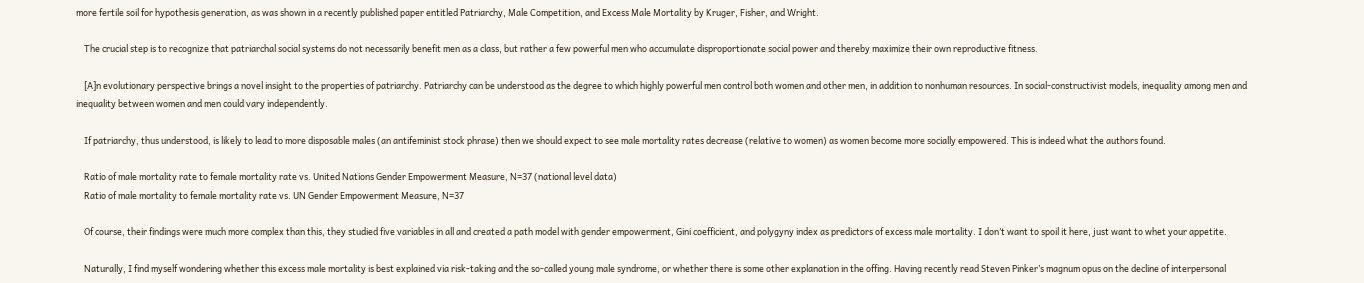more fertile soil for hypothesis generation, as was shown in a recently published paper entitled Patriarchy, Male Competition, and Excess Male Mortality by Kruger, Fisher, and Wright.

    The crucial step is to recognize that patriarchal social systems do not necessarily benefit men as a class, but rather a few powerful men who accumulate disproportionate social power and thereby maximize their own reproductive fitness.

    [A]n evolutionary perspective brings a novel insight to the properties of patriarchy. Patriarchy can be understood as the degree to which highly powerful men control both women and other men, in addition to nonhuman resources. In social-constructivist models, inequality among men and inequality between women and men could vary independently.

    If patriarchy, thus understood, is likely to lead to more disposable males (an antifeminist stock phrase) then we should expect to see male mortality rates decrease (relative to women) as women become more socially empowered. This is indeed what the authors found.

    Ratio of male mortality rate to female mortality rate vs. United Nations Gender Empowerment Measure, N=37 (national level data)
    Ratio of male mortality to female mortality rate vs. UN Gender Empowerment Measure, N=37

    Of course, their findings were much more complex than this, they studied five variables in all and created a path model with gender empowerment, Gini coefficient, and polygyny index as predictors of excess male mortality. I don’t want to spoil it here, just want to whet your appetite.

    Naturally, I find myself wondering whether this excess male mortality is best explained via risk-taking and the so-called young male syndrome, or whether there is some other explanation in the offing. Having recently read Steven Pinker’s magnum opus on the decline of interpersonal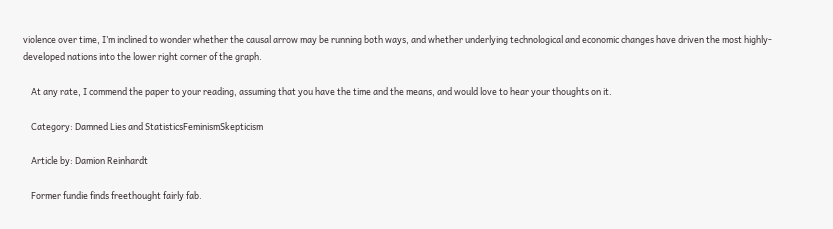violence over time, I’m inclined to wonder whether the causal arrow may be running both ways, and whether underlying technological and economic changes have driven the most highly-developed nations into the lower right corner of the graph.

    At any rate, I commend the paper to your reading, assuming that you have the time and the means, and would love to hear your thoughts on it.

    Category: Damned Lies and StatisticsFeminismSkepticism

    Article by: Damion Reinhardt

    Former fundie finds freethought fairly fab.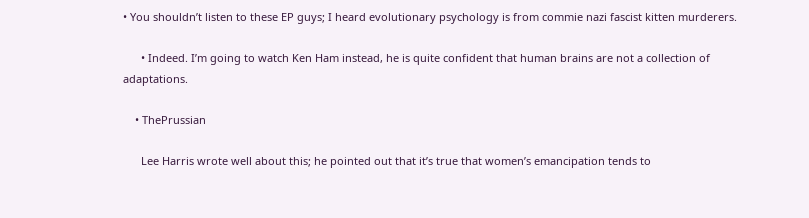• You shouldn’t listen to these EP guys; I heard evolutionary psychology is from commie nazi fascist kitten murderers.

      • Indeed. I’m going to watch Ken Ham instead, he is quite confident that human brains are not a collection of adaptations.

    • ThePrussian

      Lee Harris wrote well about this; he pointed out that it’s true that women’s emancipation tends to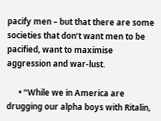pacify men – but that there are some societies that don’t want men to be pacified, want to maximise aggression and war-lust.

      • “While we in America are drugging our alpha boys with Ritalin,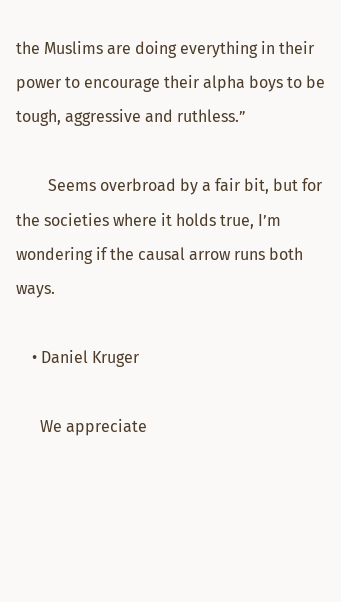the Muslims are doing everything in their power to encourage their alpha boys to be tough, aggressive and ruthless.”

        Seems overbroad by a fair bit, but for the societies where it holds true, I’m wondering if the causal arrow runs both ways.

    • Daniel Kruger

      We appreciate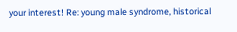your interest! Re: young male syndrome, historical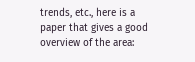trends, etc., here is a paper that gives a good overview of the area: